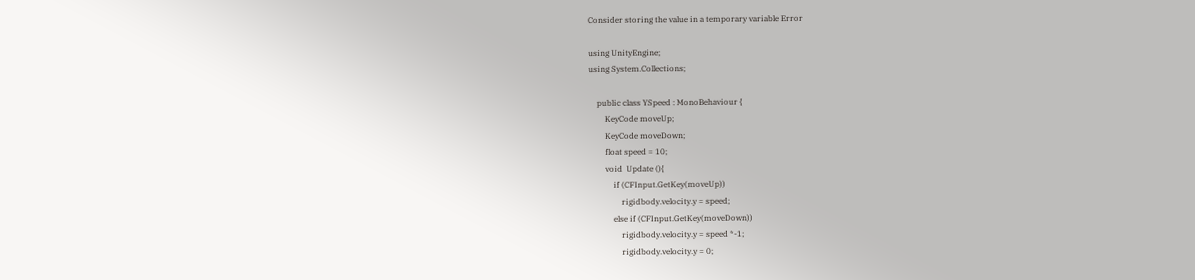Consider storing the value in a temporary variable Error

using UnityEngine;
using System.Collections;

    public class YSpeed : MonoBehaviour {
        KeyCode moveUp;
        KeyCode moveDown;
        float speed = 10;
        void  Update (){
            if (CFInput.GetKey(moveUp))
                rigidbody.velocity.y = speed;
            else if (CFInput.GetKey(moveDown))
                rigidbody.velocity.y = speed *-1;
                rigidbody.velocity.y = 0;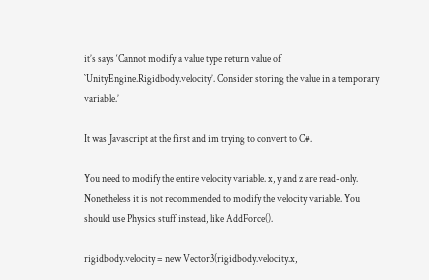it’s says ‘Cannot modify a value type return value of `UnityEngine.Rigidbody.velocity’. Consider storing the value in a temporary variable.’

It was Javascript at the first and im trying to convert to C#.

You need to modify the entire velocity variable. x, y and z are read-only.
Nonetheless it is not recommended to modify the velocity variable. You should use Physics stuff instead, like AddForce().

rigidbody.velocity = new Vector3(rigidbody.velocity.x,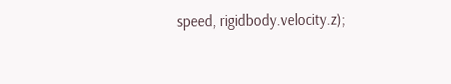speed, rigidbody.velocity.z);